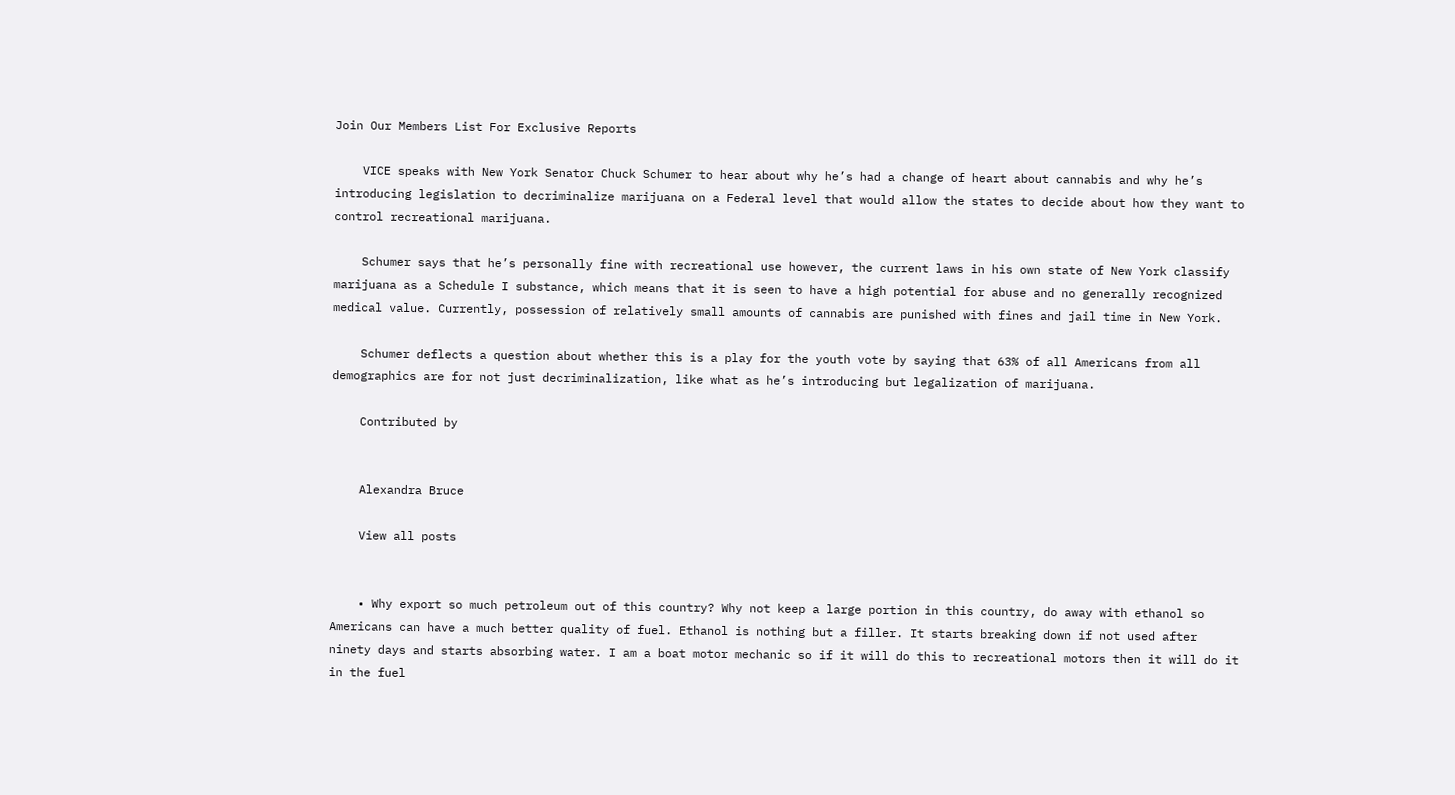Join Our Members List For Exclusive Reports

    VICE speaks with New York Senator Chuck Schumer to hear about why he’s had a change of heart about cannabis and why he’s introducing legislation to decriminalize marijuana on a Federal level that would allow the states to decide about how they want to control recreational marijuana.

    Schumer says that he’s personally fine with recreational use however, the current laws in his own state of New York classify marijuana as a Schedule I substance, which means that it is seen to have a high potential for abuse and no generally recognized medical value. Currently, possession of relatively small amounts of cannabis are punished with fines and jail time in New York.

    Schumer deflects a question about whether this is a play for the youth vote by saying that 63% of all Americans from all demographics are for not just decriminalization, like what as he’s introducing but legalization of marijuana.

    Contributed by


    Alexandra Bruce

    View all posts


    • Why export so much petroleum out of this country? Why not keep a large portion in this country, do away with ethanol so Americans can have a much better quality of fuel. Ethanol is nothing but a filler. It starts breaking down if not used after ninety days and starts absorbing water. I am a boat motor mechanic so if it will do this to recreational motors then it will do it in the fuel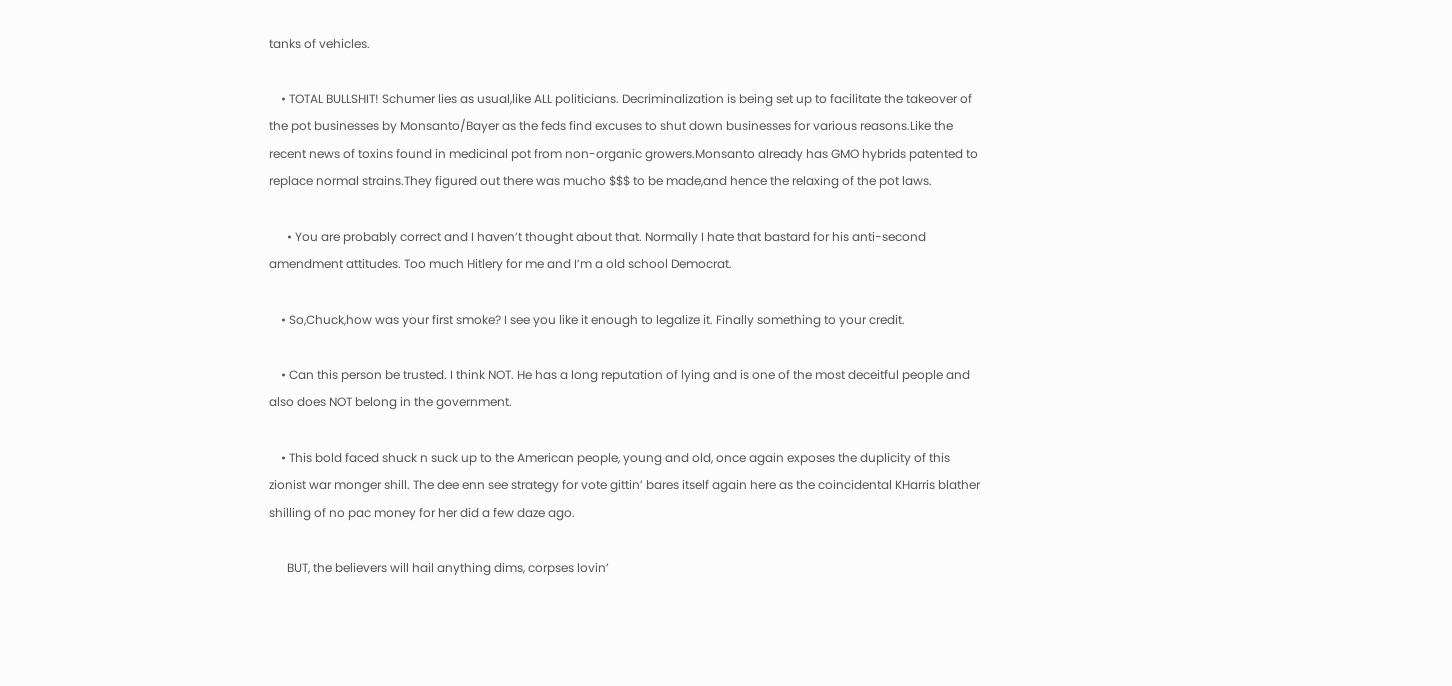tanks of vehicles.

    • TOTAL BULLSHIT! Schumer lies as usual,like ALL politicians. Decriminalization is being set up to facilitate the takeover of the pot businesses by Monsanto/Bayer as the feds find excuses to shut down businesses for various reasons.Like the recent news of toxins found in medicinal pot from non-organic growers.Monsanto already has GMO hybrids patented to replace normal strains.They figured out there was mucho $$$ to be made,and hence the relaxing of the pot laws.

      • You are probably correct and I haven’t thought about that. Normally I hate that bastard for his anti-second amendment attitudes. Too much Hitlery for me and I’m a old school Democrat.

    • So,Chuck,how was your first smoke? I see you like it enough to legalize it. Finally something to your credit.

    • Can this person be trusted. I think NOT. He has a long reputation of lying and is one of the most deceitful people and also does NOT belong in the government.

    • This bold faced shuck n suck up to the American people, young and old, once again exposes the duplicity of this zionist war monger shill. The dee enn see strategy for vote gittin’ bares itself again here as the coincidental KHarris blather shilling of no pac money for her did a few daze ago.

      BUT, the believers will hail anything dims, corpses lovin’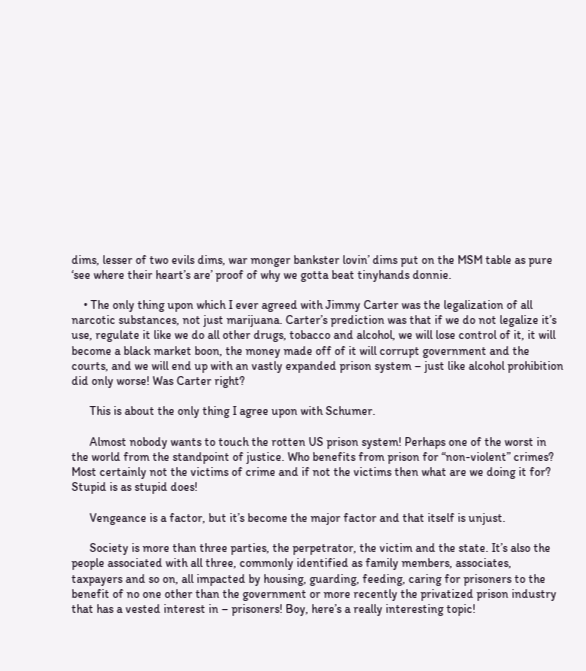dims, lesser of two evils dims, war monger bankster lovin’ dims put on the MSM table as pure ‘see where their heart’s are’ proof of why we gotta beat tinyhands donnie.

    • The only thing upon which I ever agreed with Jimmy Carter was the legalization of all narcotic substances, not just marijuana. Carter’s prediction was that if we do not legalize it’s use, regulate it like we do all other drugs, tobacco and alcohol, we will lose control of it, it will become a black market boon, the money made off of it will corrupt government and the courts, and we will end up with an vastly expanded prison system – just like alcohol prohibition did only worse! Was Carter right?

      This is about the only thing I agree upon with Schumer.

      Almost nobody wants to touch the rotten US prison system! Perhaps one of the worst in the world from the standpoint of justice. Who benefits from prison for “non-violent” crimes? Most certainly not the victims of crime and if not the victims then what are we doing it for? Stupid is as stupid does!

      Vengeance is a factor, but it’s become the major factor and that itself is unjust.

      Society is more than three parties, the perpetrator, the victim and the state. It’s also the people associated with all three, commonly identified as family members, associates, taxpayers and so on, all impacted by housing, guarding, feeding, caring for prisoners to the benefit of no one other than the government or more recently the privatized prison industry that has a vested interest in – prisoners! Boy, here’s a really interesting topic!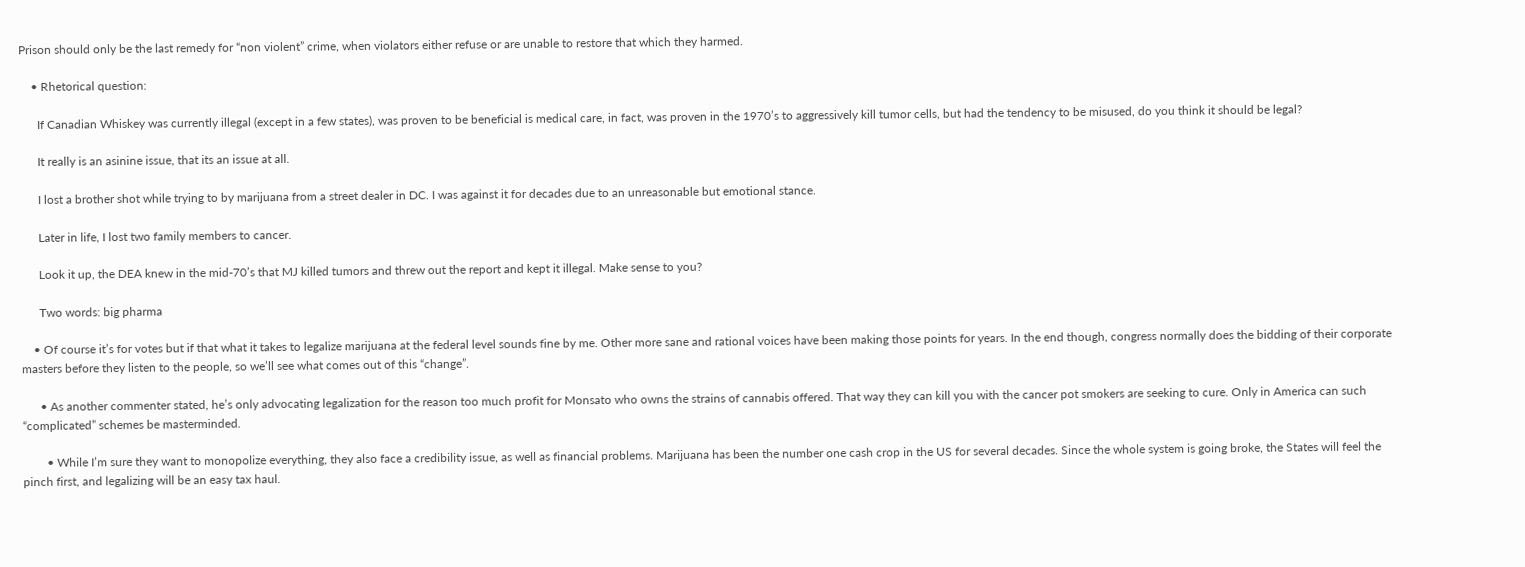Prison should only be the last remedy for “non violent” crime, when violators either refuse or are unable to restore that which they harmed.

    • Rhetorical question:

      If Canadian Whiskey was currently illegal (except in a few states), was proven to be beneficial is medical care, in fact, was proven in the 1970’s to aggressively kill tumor cells, but had the tendency to be misused, do you think it should be legal?

      It really is an asinine issue, that its an issue at all.

      I lost a brother shot while trying to by marijuana from a street dealer in DC. I was against it for decades due to an unreasonable but emotional stance.

      Later in life, I lost two family members to cancer.

      Look it up, the DEA knew in the mid-70’s that MJ killed tumors and threw out the report and kept it illegal. Make sense to you?

      Two words: big pharma

    • Of course it’s for votes but if that what it takes to legalize marijuana at the federal level sounds fine by me. Other more sane and rational voices have been making those points for years. In the end though, congress normally does the bidding of their corporate masters before they listen to the people, so we’ll see what comes out of this “change”.

      • As another commenter stated, he’s only advocating legalization for the reason too much profit for Monsato who owns the strains of cannabis offered. That way they can kill you with the cancer pot smokers are seeking to cure. Only in America can such “complicated” schemes be masterminded.

        • While I’m sure they want to monopolize everything, they also face a credibility issue, as well as financial problems. Marijuana has been the number one cash crop in the US for several decades. Since the whole system is going broke, the States will feel the pinch first, and legalizing will be an easy tax haul.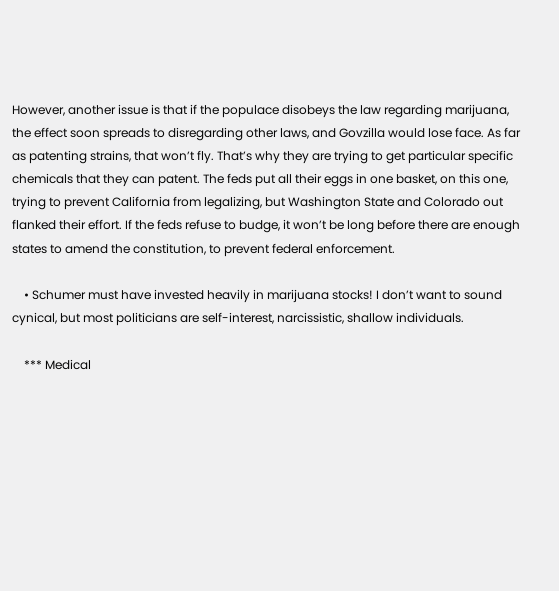However, another issue is that if the populace disobeys the law regarding marijuana, the effect soon spreads to disregarding other laws, and Govzilla would lose face. As far as patenting strains, that won’t fly. That’s why they are trying to get particular specific chemicals that they can patent. The feds put all their eggs in one basket, on this one, trying to prevent California from legalizing, but Washington State and Colorado out flanked their effort. If the feds refuse to budge, it won’t be long before there are enough states to amend the constitution, to prevent federal enforcement.

    • Schumer must have invested heavily in marijuana stocks! I don’t want to sound cynical, but most politicians are self-interest, narcissistic, shallow individuals.

    *** Medical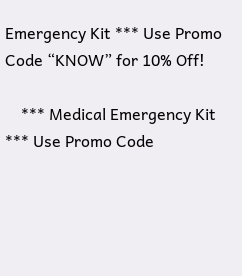Emergency Kit *** Use Promo Code “KNOW” for 10% Off!

    *** Medical Emergency Kit *** Use Promo Code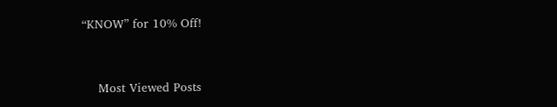“KNOW” for 10% Off!


    Most Viewed Posts